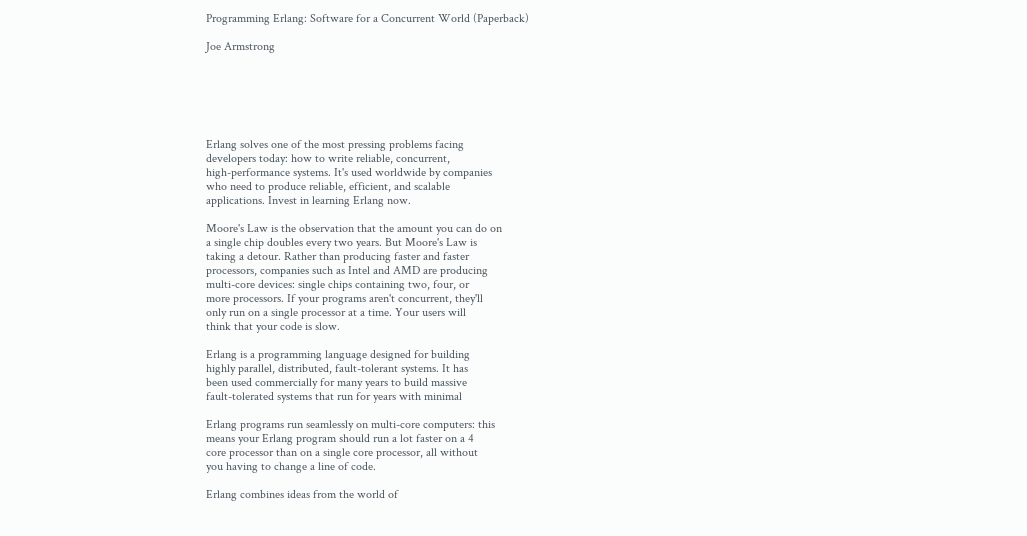Programming Erlang: Software for a Concurrent World (Paperback)

Joe Armstrong






Erlang solves one of the most pressing problems facing
developers today: how to write reliable, concurrent,
high-performance systems. It's used worldwide by companies
who need to produce reliable, efficient, and scalable
applications. Invest in learning Erlang now.

Moore's Law is the observation that the amount you can do on
a single chip doubles every two years. But Moore's Law is
taking a detour. Rather than producing faster and faster
processors, companies such as Intel and AMD are producing
multi-core devices: single chips containing two, four, or
more processors. If your programs aren't concurrent, they'll
only run on a single processor at a time. Your users will
think that your code is slow.

Erlang is a programming language designed for building
highly parallel, distributed, fault-tolerant systems. It has
been used commercially for many years to build massive
fault-tolerated systems that run for years with minimal

Erlang programs run seamlessly on multi-core computers: this
means your Erlang program should run a lot faster on a 4
core processor than on a single core processor, all without
you having to change a line of code.

Erlang combines ideas from the world of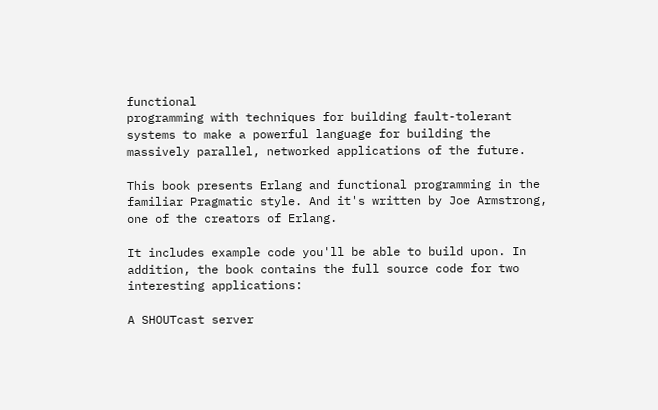functional
programming with techniques for building fault-tolerant
systems to make a powerful language for building the
massively parallel, networked applications of the future.

This book presents Erlang and functional programming in the
familiar Pragmatic style. And it's written by Joe Armstrong,
one of the creators of Erlang.

It includes example code you'll be able to build upon. In
addition, the book contains the full source code for two
interesting applications:

A SHOUTcast server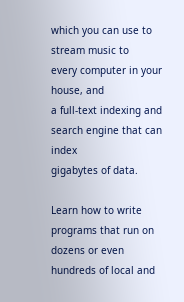which you can use to stream music to
every computer in your house, and
a full-text indexing and search engine that can index
gigabytes of data.

Learn how to write programs that run on dozens or even
hundreds of local and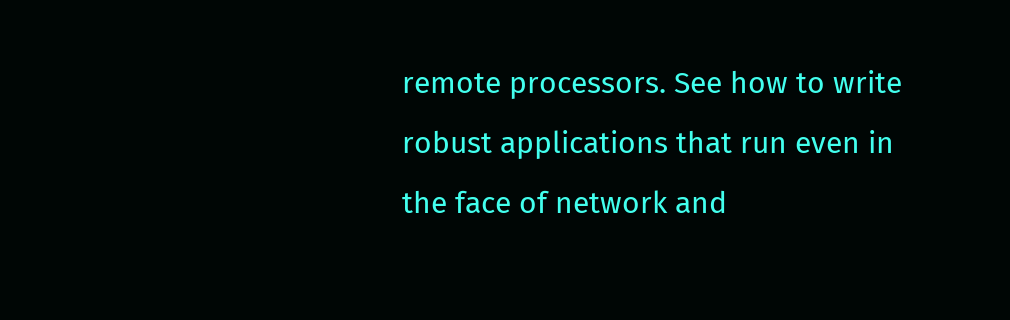remote processors. See how to write
robust applications that run even in the face of network and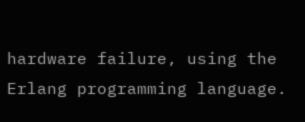hardware failure, using the Erlang programming language.